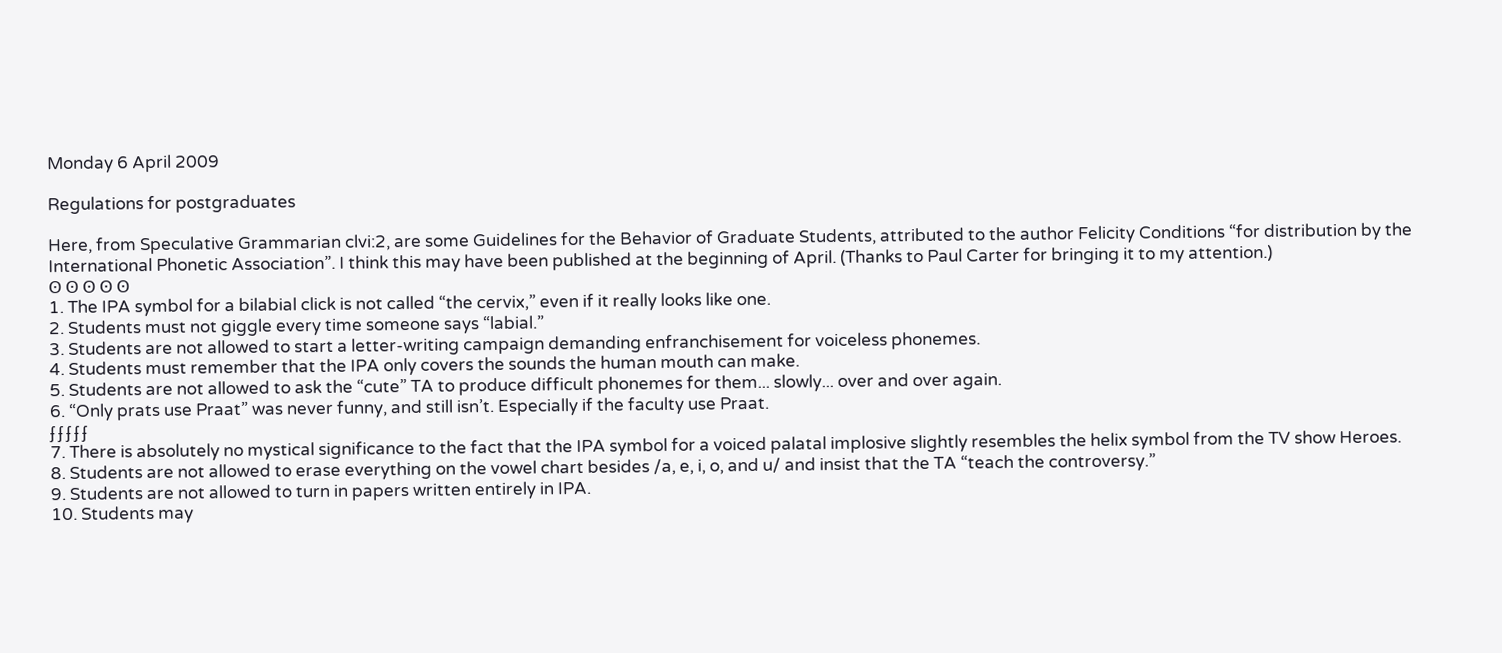Monday 6 April 2009

Regulations for postgraduates

Here, from Speculative Grammarian clvi:2, are some Guidelines for the Behavior of Graduate Students, attributed to the author Felicity Conditions “for distribution by the International Phonetic Association”. I think this may have been published at the beginning of April. (Thanks to Paul Carter for bringing it to my attention.)
ʘ ʘ ʘ ʘ ʘ
1. The IPA symbol for a bilabial click is not called “the cervix,” even if it really looks like one.
2. Students must not giggle every time someone says “labial.”
3. Students are not allowed to start a letter-writing campaign demanding enfranchisement for voiceless phonemes.
4. Students must remember that the IPA only covers the sounds the human mouth can make.
5. Students are not allowed to ask the “cute” TA to produce difficult phonemes for them... slowly... over and over again.
6. “Only prats use Praat” was never funny, and still isn’t. Especially if the faculty use Praat.
ʄ ʄ ʄ ʄ ʄ
7. There is absolutely no mystical significance to the fact that the IPA symbol for a voiced palatal implosive slightly resembles the helix symbol from the TV show Heroes.
8. Students are not allowed to erase everything on the vowel chart besides /a, e, i, o, and u/ and insist that the TA “teach the controversy.”
9. Students are not allowed to turn in papers written entirely in IPA.
10. Students may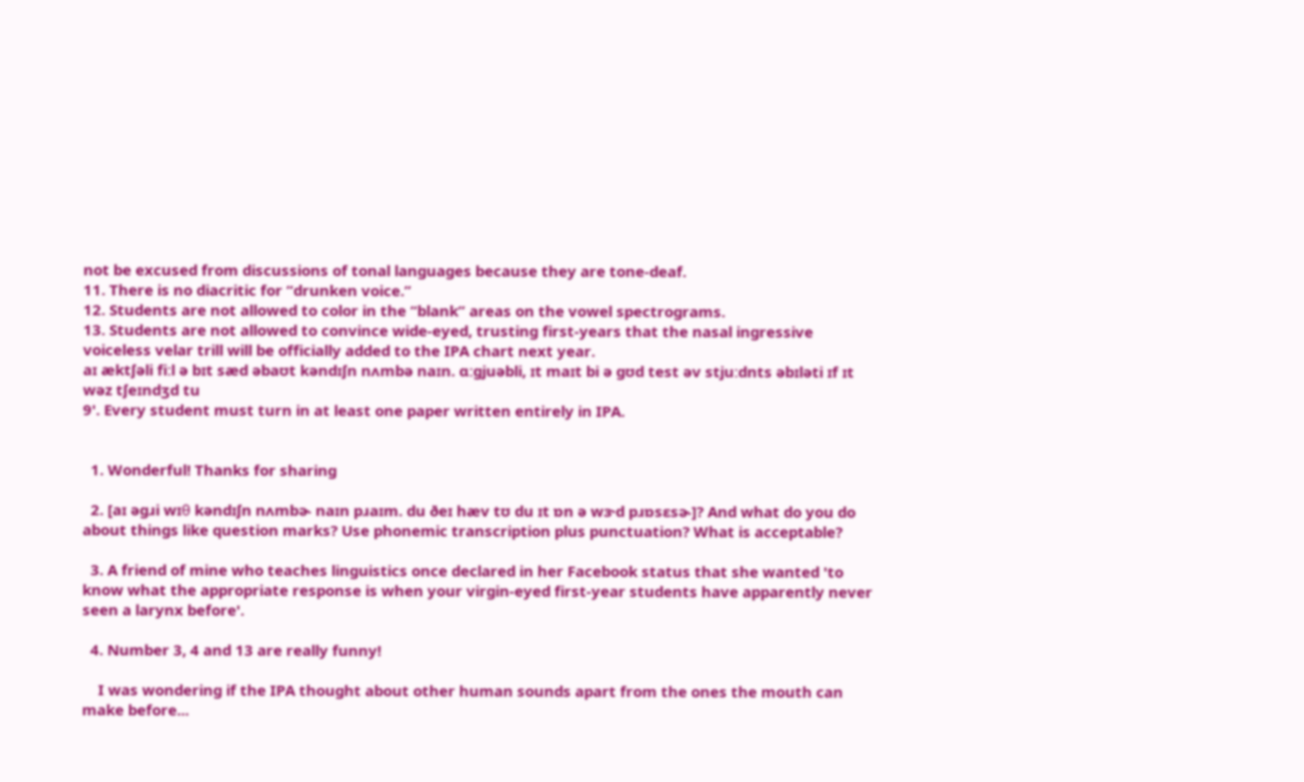not be excused from discussions of tonal languages because they are tone-deaf.
11. There is no diacritic for “drunken voice.”
12. Students are not allowed to color in the “blank” areas on the vowel spectrograms.
13. Students are not allowed to convince wide-eyed, trusting first-years that the nasal ingressive voiceless velar trill will be officially added to the IPA chart next year.
aɪ æktʃəli fiːl ə bɪt sæd əbaʊt kəndɪʃn nʌmbə naɪn. ɑːɡjuəbli, ɪt maɪt bi ə ɡʊd test əv stjuːdnts əbɪləti ɪf ɪt wəz tʃeɪndʒd tu
9'. Every student must turn in at least one paper written entirely in IPA.


  1. Wonderful! Thanks for sharing

  2. [aɪ əɡɹi wɪθ kəndɪʃn nʌmbɚ naɪn pɹaɪm. du ðeɪ hæv tʊ du ɪt ɒn ə wɝd pɹɒsɛsɚ]? And what do you do about things like question marks? Use phonemic transcription plus punctuation? What is acceptable?

  3. A friend of mine who teaches linguistics once declared in her Facebook status that she wanted 'to know what the appropriate response is when your virgin-eyed first-year students have apparently never seen a larynx before'.

  4. Number 3, 4 and 13 are really funny!

    I was wondering if the IPA thought about other human sounds apart from the ones the mouth can make before...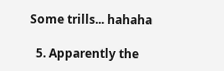Some trills... hahaha

  5. Apparently the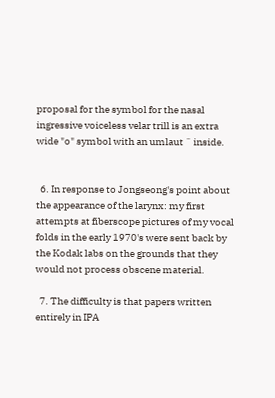proposal for the symbol for the nasal ingressive voiceless velar trill is an extra wide "o" symbol with an umlaut ¨ inside.


  6. In response to Jongseong's point about the appearance of the larynx: my first attempts at fiberscope pictures of my vocal folds in the early 1970's were sent back by the Kodak labs on the grounds that they would not process obscene material.

  7. The difficulty is that papers written entirely in IPA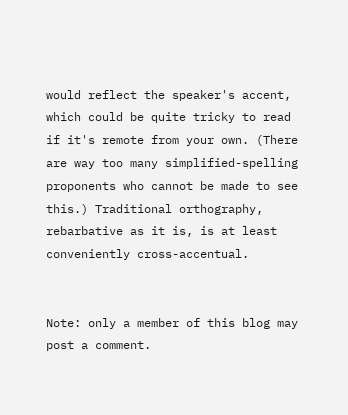would reflect the speaker's accent, which could be quite tricky to read if it's remote from your own. (There are way too many simplified-spelling proponents who cannot be made to see this.) Traditional orthography, rebarbative as it is, is at least conveniently cross-accentual.


Note: only a member of this blog may post a comment.